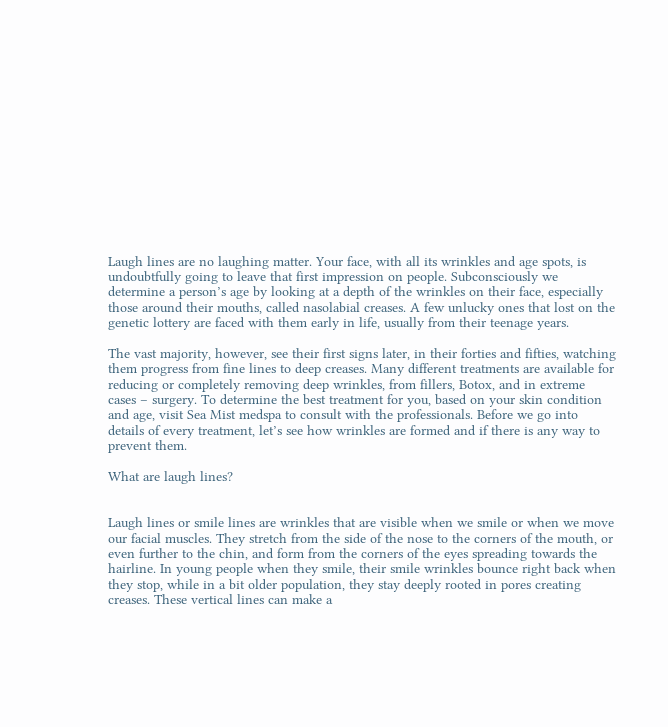Laugh lines are no laughing matter. Your face, with all its wrinkles and age spots, is undoubtfully going to leave that first impression on people. Subconsciously we determine a person’s age by looking at a depth of the wrinkles on their face, especially those around their mouths, called nasolabial creases. A few unlucky ones that lost on the genetic lottery are faced with them early in life, usually from their teenage years.

The vast majority, however, see their first signs later, in their forties and fifties, watching them progress from fine lines to deep creases. Many different treatments are available for reducing or completely removing deep wrinkles, from fillers, Botox, and in extreme cases – surgery. To determine the best treatment for you, based on your skin condition and age, visit Sea Mist medspa to consult with the professionals. Before we go into details of every treatment, let’s see how wrinkles are formed and if there is any way to prevent them.

What are laugh lines?


Laugh lines or smile lines are wrinkles that are visible when we smile or when we move our facial muscles. They stretch from the side of the nose to the corners of the mouth, or even further to the chin, and form from the corners of the eyes spreading towards the hairline. In young people when they smile, their smile wrinkles bounce right back when they stop, while in a bit older population, they stay deeply rooted in pores creating creases. These vertical lines can make a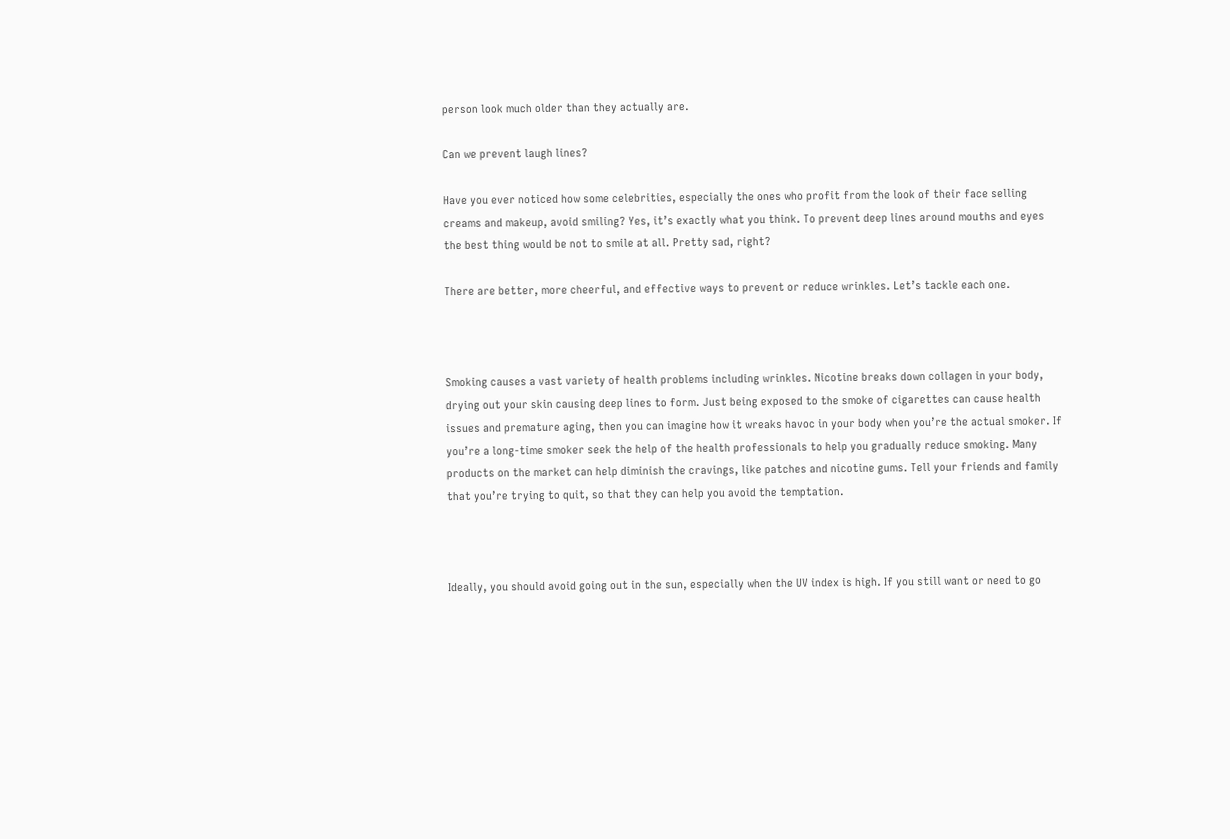person look much older than they actually are.

Can we prevent laugh lines?

Have you ever noticed how some celebrities, especially the ones who profit from the look of their face selling creams and makeup, avoid smiling? Yes, it’s exactly what you think. To prevent deep lines around mouths and eyes the best thing would be not to smile at all. Pretty sad, right?

There are better, more cheerful, and effective ways to prevent or reduce wrinkles. Let’s tackle each one.



Smoking causes a vast variety of health problems including wrinkles. Nicotine breaks down collagen in your body, drying out your skin causing deep lines to form. Just being exposed to the smoke of cigarettes can cause health issues and premature aging, then you can imagine how it wreaks havoc in your body when you’re the actual smoker. If you’re a long-time smoker seek the help of the health professionals to help you gradually reduce smoking. Many products on the market can help diminish the cravings, like patches and nicotine gums. Tell your friends and family that you’re trying to quit, so that they can help you avoid the temptation.



Ideally, you should avoid going out in the sun, especially when the UV index is high. If you still want or need to go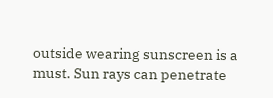outside wearing sunscreen is a must. Sun rays can penetrate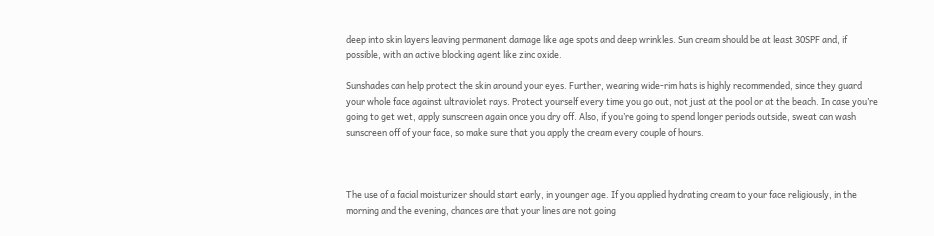deep into skin layers leaving permanent damage like age spots and deep wrinkles. Sun cream should be at least 30SPF and, if possible, with an active blocking agent like zinc oxide.

Sunshades can help protect the skin around your eyes. Further, wearing wide-rim hats is highly recommended, since they guard your whole face against ultraviolet rays. Protect yourself every time you go out, not just at the pool or at the beach. In case you’re going to get wet, apply sunscreen again once you dry off. Also, if you’re going to spend longer periods outside, sweat can wash sunscreen off of your face, so make sure that you apply the cream every couple of hours.



The use of a facial moisturizer should start early, in younger age. If you applied hydrating cream to your face religiously, in the morning and the evening, chances are that your lines are not going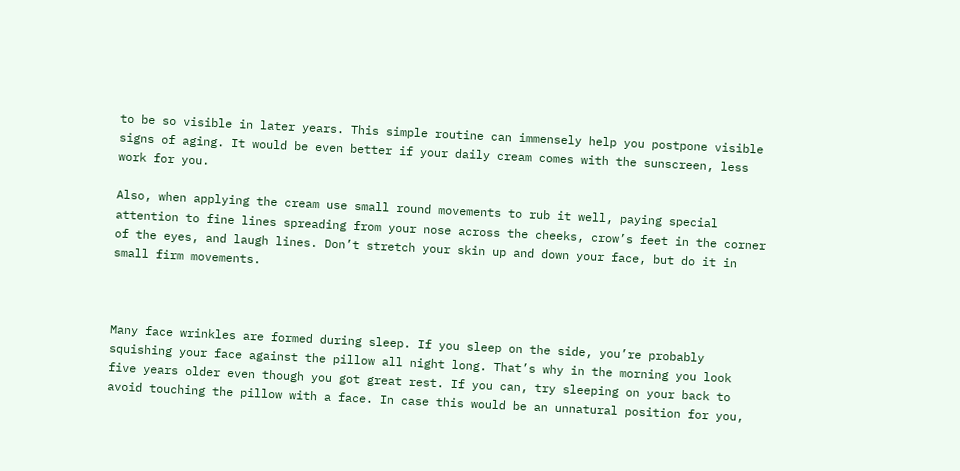to be so visible in later years. This simple routine can immensely help you postpone visible signs of aging. It would be even better if your daily cream comes with the sunscreen, less work for you.

Also, when applying the cream use small round movements to rub it well, paying special attention to fine lines spreading from your nose across the cheeks, crow’s feet in the corner of the eyes, and laugh lines. Don’t stretch your skin up and down your face, but do it in small firm movements.



Many face wrinkles are formed during sleep. If you sleep on the side, you’re probably squishing your face against the pillow all night long. That’s why in the morning you look five years older even though you got great rest. If you can, try sleeping on your back to avoid touching the pillow with a face. In case this would be an unnatural position for you,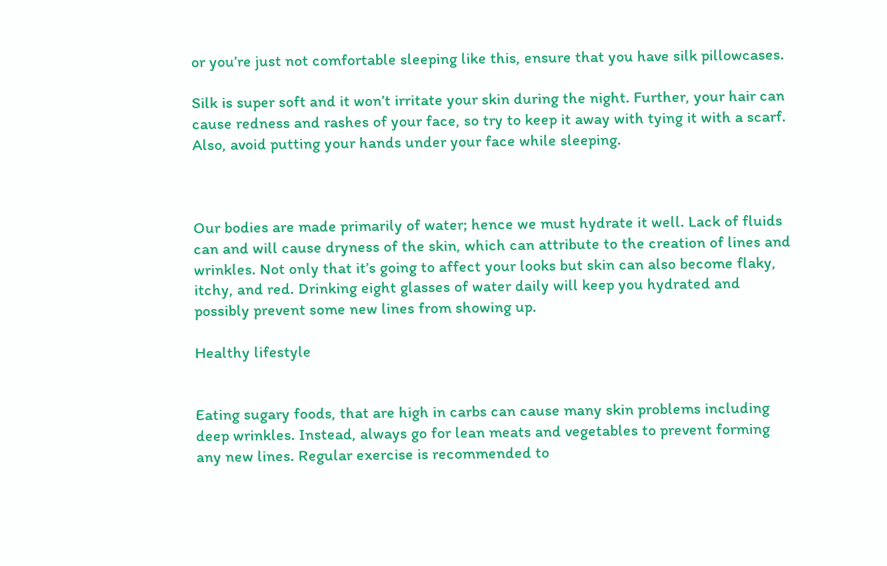or you’re just not comfortable sleeping like this, ensure that you have silk pillowcases.

Silk is super soft and it won’t irritate your skin during the night. Further, your hair can cause redness and rashes of your face, so try to keep it away with tying it with a scarf. Also, avoid putting your hands under your face while sleeping.



Our bodies are made primarily of water; hence we must hydrate it well. Lack of fluids can and will cause dryness of the skin, which can attribute to the creation of lines and wrinkles. Not only that it’s going to affect your looks but skin can also become flaky, itchy, and red. Drinking eight glasses of water daily will keep you hydrated and possibly prevent some new lines from showing up.

Healthy lifestyle


Eating sugary foods, that are high in carbs can cause many skin problems including deep wrinkles. Instead, always go for lean meats and vegetables to prevent forming any new lines. Regular exercise is recommended to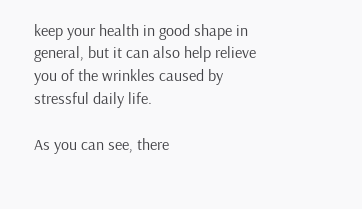keep your health in good shape in general, but it can also help relieve you of the wrinkles caused by stressful daily life.

As you can see, there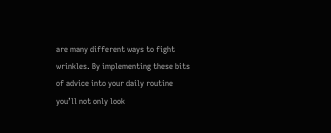are many different ways to fight wrinkles. By implementing these bits of advice into your daily routine you’ll not only look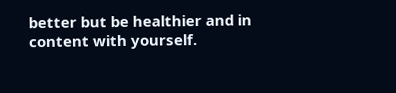better but be healthier and in content with yourself.